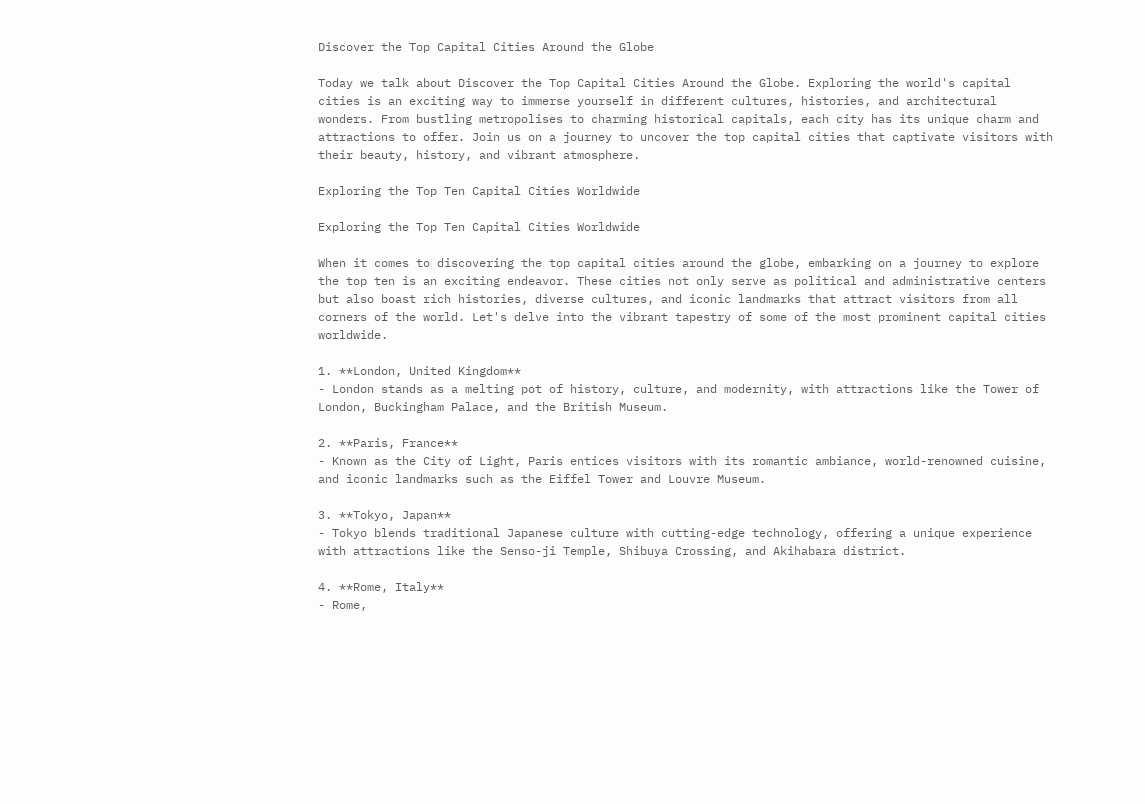Discover the Top Capital Cities Around the Globe

Today we talk about Discover the Top Capital Cities Around the Globe. Exploring the world's capital cities is an exciting way to immerse yourself in different cultures, histories, and architectural wonders. From bustling metropolises to charming historical capitals, each city has its unique charm and attractions to offer. Join us on a journey to uncover the top capital cities that captivate visitors with their beauty, history, and vibrant atmosphere.

Exploring the Top Ten Capital Cities Worldwide

Exploring the Top Ten Capital Cities Worldwide

When it comes to discovering the top capital cities around the globe, embarking on a journey to explore the top ten is an exciting endeavor. These cities not only serve as political and administrative centers but also boast rich histories, diverse cultures, and iconic landmarks that attract visitors from all corners of the world. Let's delve into the vibrant tapestry of some of the most prominent capital cities worldwide.

1. **London, United Kingdom**
- London stands as a melting pot of history, culture, and modernity, with attractions like the Tower of London, Buckingham Palace, and the British Museum.

2. **Paris, France**
- Known as the City of Light, Paris entices visitors with its romantic ambiance, world-renowned cuisine, and iconic landmarks such as the Eiffel Tower and Louvre Museum.

3. **Tokyo, Japan**
- Tokyo blends traditional Japanese culture with cutting-edge technology, offering a unique experience with attractions like the Senso-ji Temple, Shibuya Crossing, and Akihabara district.

4. **Rome, Italy**
- Rome,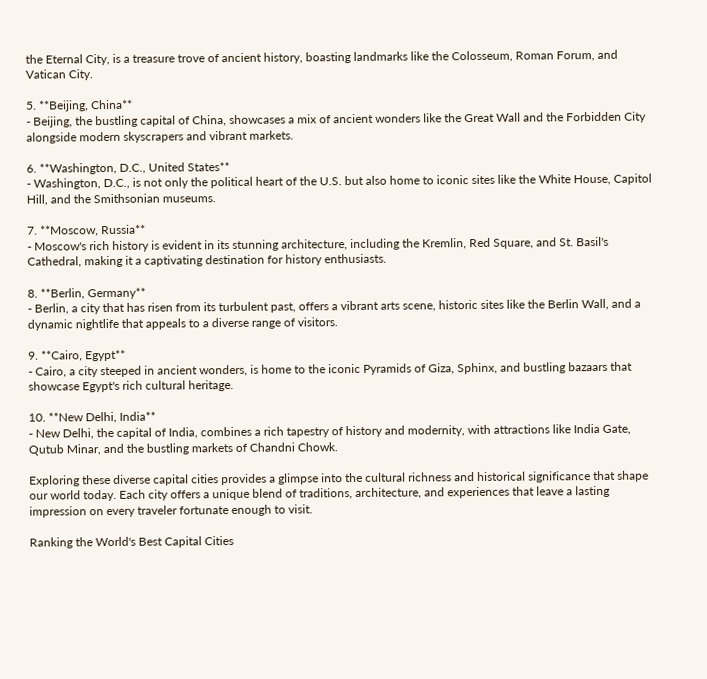the Eternal City, is a treasure trove of ancient history, boasting landmarks like the Colosseum, Roman Forum, and Vatican City.

5. **Beijing, China**
- Beijing, the bustling capital of China, showcases a mix of ancient wonders like the Great Wall and the Forbidden City alongside modern skyscrapers and vibrant markets.

6. **Washington, D.C., United States**
- Washington, D.C., is not only the political heart of the U.S. but also home to iconic sites like the White House, Capitol Hill, and the Smithsonian museums.

7. **Moscow, Russia**
- Moscow's rich history is evident in its stunning architecture, including the Kremlin, Red Square, and St. Basil's Cathedral, making it a captivating destination for history enthusiasts.

8. **Berlin, Germany**
- Berlin, a city that has risen from its turbulent past, offers a vibrant arts scene, historic sites like the Berlin Wall, and a dynamic nightlife that appeals to a diverse range of visitors.

9. **Cairo, Egypt**
- Cairo, a city steeped in ancient wonders, is home to the iconic Pyramids of Giza, Sphinx, and bustling bazaars that showcase Egypt's rich cultural heritage.

10. **New Delhi, India**
- New Delhi, the capital of India, combines a rich tapestry of history and modernity, with attractions like India Gate, Qutub Minar, and the bustling markets of Chandni Chowk.

Exploring these diverse capital cities provides a glimpse into the cultural richness and historical significance that shape our world today. Each city offers a unique blend of traditions, architecture, and experiences that leave a lasting impression on every traveler fortunate enough to visit.

Ranking the World's Best Capital Cities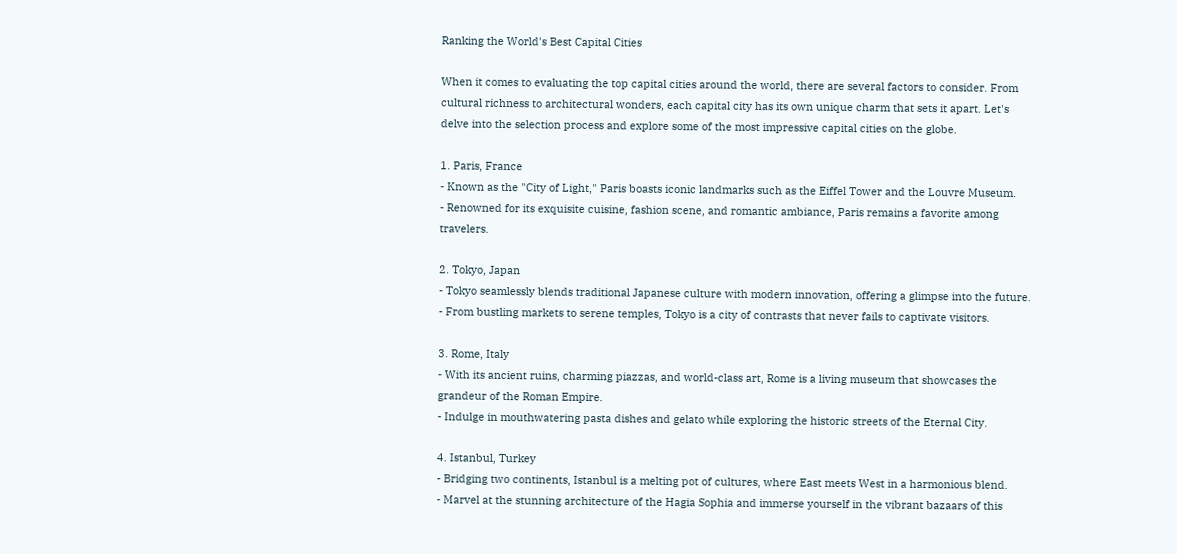Ranking the World's Best Capital Cities

When it comes to evaluating the top capital cities around the world, there are several factors to consider. From cultural richness to architectural wonders, each capital city has its own unique charm that sets it apart. Let's delve into the selection process and explore some of the most impressive capital cities on the globe.

1. Paris, France
- Known as the "City of Light," Paris boasts iconic landmarks such as the Eiffel Tower and the Louvre Museum.
- Renowned for its exquisite cuisine, fashion scene, and romantic ambiance, Paris remains a favorite among travelers.

2. Tokyo, Japan
- Tokyo seamlessly blends traditional Japanese culture with modern innovation, offering a glimpse into the future.
- From bustling markets to serene temples, Tokyo is a city of contrasts that never fails to captivate visitors.

3. Rome, Italy
- With its ancient ruins, charming piazzas, and world-class art, Rome is a living museum that showcases the grandeur of the Roman Empire.
- Indulge in mouthwatering pasta dishes and gelato while exploring the historic streets of the Eternal City.

4. Istanbul, Turkey
- Bridging two continents, Istanbul is a melting pot of cultures, where East meets West in a harmonious blend.
- Marvel at the stunning architecture of the Hagia Sophia and immerse yourself in the vibrant bazaars of this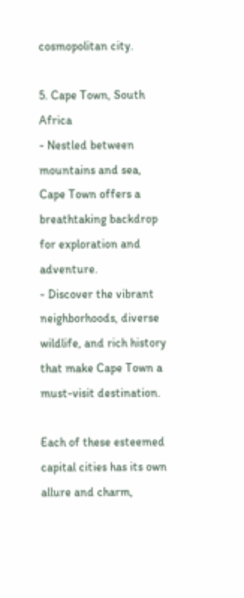cosmopolitan city.

5. Cape Town, South Africa
- Nestled between mountains and sea, Cape Town offers a breathtaking backdrop for exploration and adventure.
- Discover the vibrant neighborhoods, diverse wildlife, and rich history that make Cape Town a must-visit destination.

Each of these esteemed capital cities has its own allure and charm,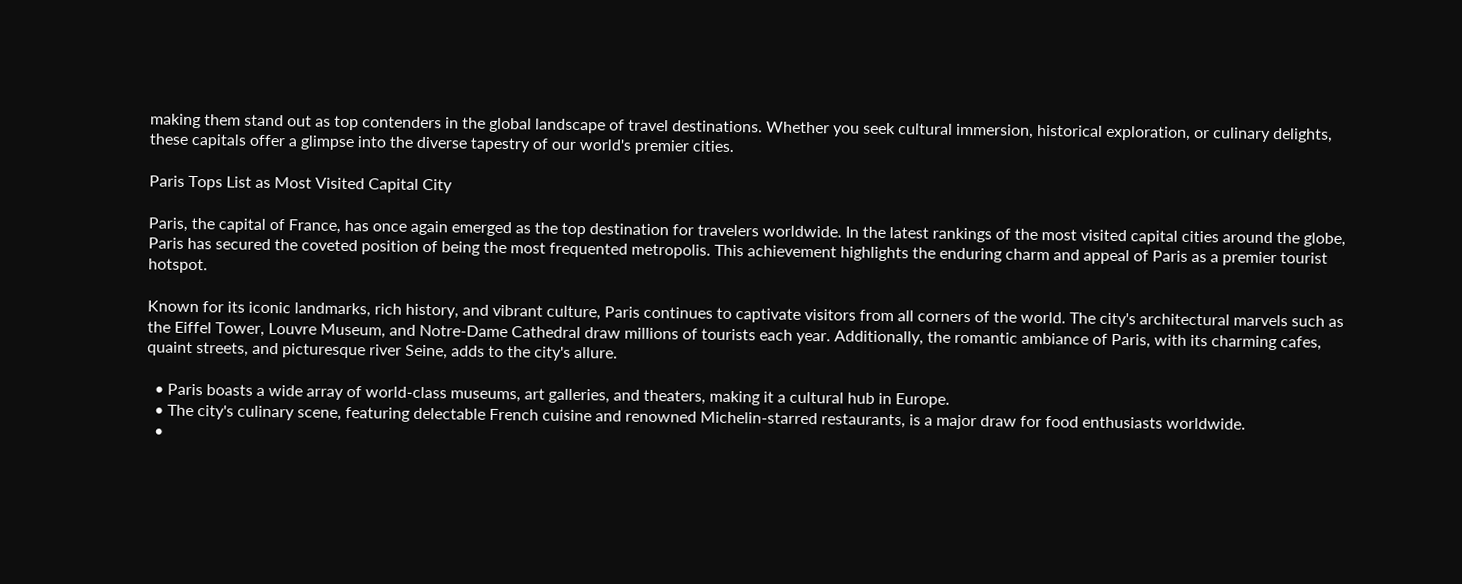making them stand out as top contenders in the global landscape of travel destinations. Whether you seek cultural immersion, historical exploration, or culinary delights, these capitals offer a glimpse into the diverse tapestry of our world's premier cities.

Paris Tops List as Most Visited Capital City

Paris, the capital of France, has once again emerged as the top destination for travelers worldwide. In the latest rankings of the most visited capital cities around the globe, Paris has secured the coveted position of being the most frequented metropolis. This achievement highlights the enduring charm and appeal of Paris as a premier tourist hotspot.

Known for its iconic landmarks, rich history, and vibrant culture, Paris continues to captivate visitors from all corners of the world. The city's architectural marvels such as the Eiffel Tower, Louvre Museum, and Notre-Dame Cathedral draw millions of tourists each year. Additionally, the romantic ambiance of Paris, with its charming cafes, quaint streets, and picturesque river Seine, adds to the city's allure.

  • Paris boasts a wide array of world-class museums, art galleries, and theaters, making it a cultural hub in Europe.
  • The city's culinary scene, featuring delectable French cuisine and renowned Michelin-starred restaurants, is a major draw for food enthusiasts worldwide.
  •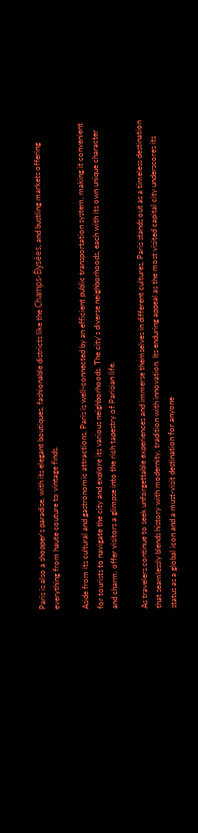Paris is also a shopper's paradise, with its elegant boutiques, fashionable districts like the Champs-Élysées, and bustling markets offering everything from haute couture to vintage finds.

Aside from its cultural and gastronomic attractions, Paris is well-connected by an efficient public transportation system, making it convenient for tourists to navigate the city and explore its various neighborhoods. The city's diverse neighborhoods, each with its own unique character and charm, offer visitors a glimpse into the rich tapestry of Parisian life.

As travelers continue to seek unforgettable experiences and immerse themselves in different cultures, Paris stands out as a timeless destination that seamlessly blends history with modernity, tradition with innovation. Its enduring appeal as the most visited capital city underscores its status as a global icon and a must-visit destination for anyone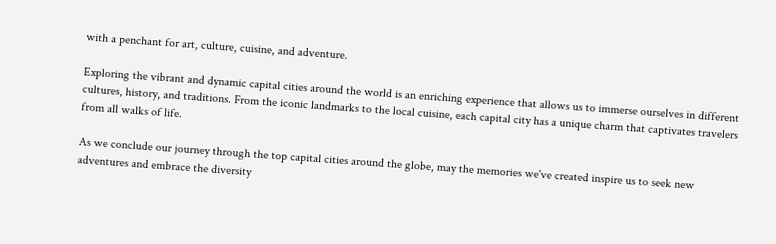with a penchant for art, culture, cuisine, and adventure.

Exploring the vibrant and dynamic capital cities around the world is an enriching experience that allows us to immerse ourselves in different cultures, history, and traditions. From the iconic landmarks to the local cuisine, each capital city has a unique charm that captivates travelers from all walks of life.

As we conclude our journey through the top capital cities around the globe, may the memories we've created inspire us to seek new adventures and embrace the diversity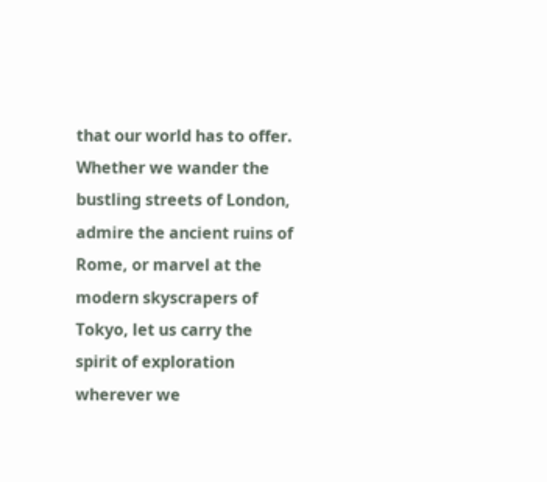that our world has to offer. Whether we wander the bustling streets of London, admire the ancient ruins of Rome, or marvel at the modern skyscrapers of Tokyo, let us carry the spirit of exploration wherever we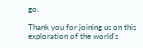go.

Thank you for joining us on this exploration of the world's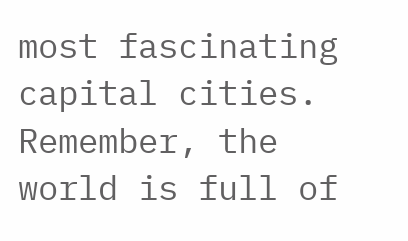most fascinating capital cities. Remember, the world is full of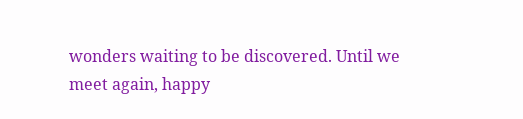wonders waiting to be discovered. Until we meet again, happy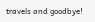travels and goodbye!